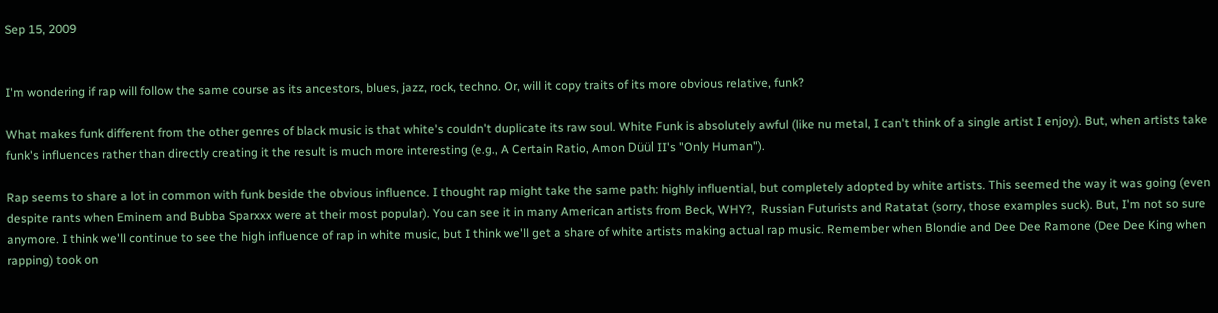Sep 15, 2009


I'm wondering if rap will follow the same course as its ancestors, blues, jazz, rock, techno. Or, will it copy traits of its more obvious relative, funk?

What makes funk different from the other genres of black music is that white's couldn't duplicate its raw soul. White Funk is absolutely awful (like nu metal, I can't think of a single artist I enjoy). But, when artists take funk's influences rather than directly creating it the result is much more interesting (e.g., A Certain Ratio, Amon Düül II's "Only Human").

Rap seems to share a lot in common with funk beside the obvious influence. I thought rap might take the same path: highly influential, but completely adopted by white artists. This seemed the way it was going (even despite rants when Eminem and Bubba Sparxxx were at their most popular). You can see it in many American artists from Beck, WHY?,  Russian Futurists and Ratatat (sorry, those examples suck). But, I'm not so sure anymore. I think we'll continue to see the high influence of rap in white music, but I think we'll get a share of white artists making actual rap music. Remember when Blondie and Dee Dee Ramone (Dee Dee King when rapping) took on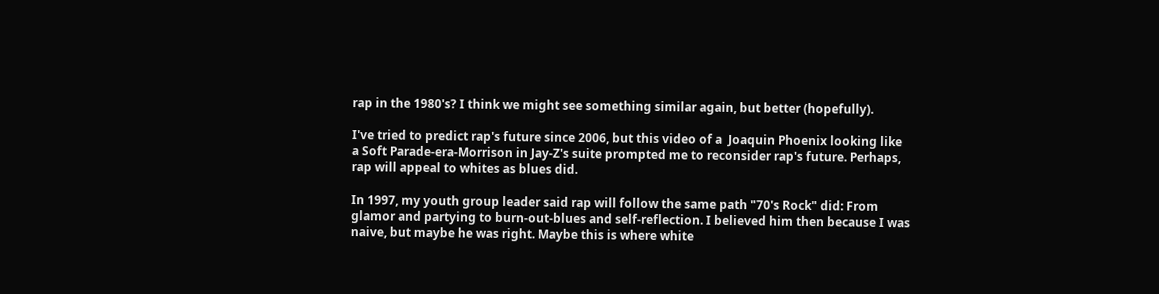rap in the 1980's? I think we might see something similar again, but better (hopefully).

I've tried to predict rap's future since 2006, but this video of a  Joaquin Phoenix looking like a Soft Parade-era-Morrison in Jay-Z's suite prompted me to reconsider rap's future. Perhaps, rap will appeal to whites as blues did.

In 1997, my youth group leader said rap will follow the same path "70's Rock" did: From glamor and partying to burn-out-blues and self-reflection. I believed him then because I was naive, but maybe he was right. Maybe this is where white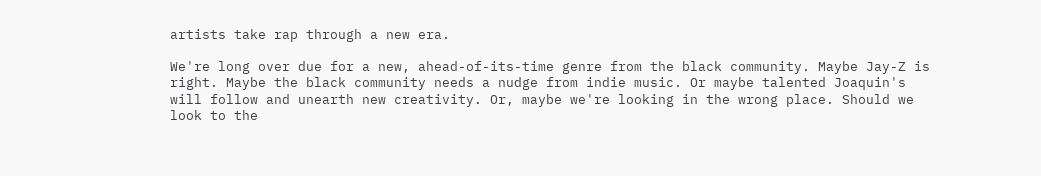artists take rap through a new era.

We're long over due for a new, ahead-of-its-time genre from the black community. Maybe Jay-Z is right. Maybe the black community needs a nudge from indie music. Or maybe talented Joaquin's will follow and unearth new creativity. Or, maybe we're looking in the wrong place. Should we look to the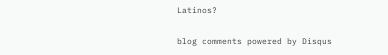Latinos?

blog comments powered by Disqus